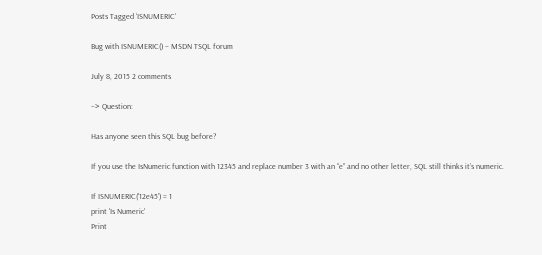Posts Tagged ‘ISNUMERIC’

Bug with ISNUMERIC() – MSDN TSQL forum

July 8, 2015 2 comments

–> Question:

Has anyone seen this SQL bug before?

If you use the IsNumeric function with 12345 and replace number 3 with an “e” and no other letter, SQL still thinks it’s numeric.

If ISNUMERIC('12e45') = 1
print 'Is Numeric'
Print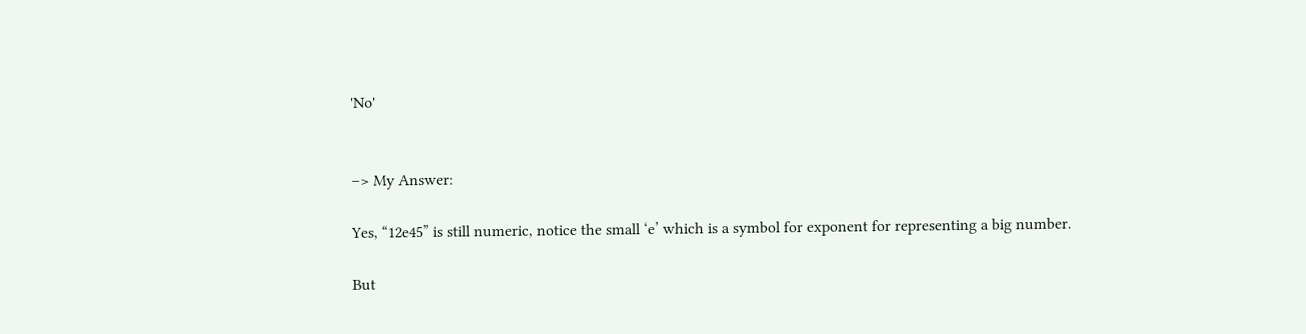'No'


–> My Answer:

Yes, “12e45” is still numeric, notice the small ‘e’ which is a symbol for exponent for representing a big number.

But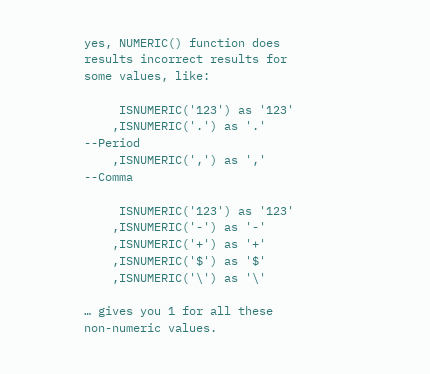yes, NUMERIC() function does results incorrect results for some values, like:

     ISNUMERIC('123') as '123'
    ,ISNUMERIC('.') as '.' --Period
    ,ISNUMERIC(',') as ',' --Comma

     ISNUMERIC('123') as '123'
    ,ISNUMERIC('-') as '-'
    ,ISNUMERIC('+') as '+'
    ,ISNUMERIC('$') as '$'
    ,ISNUMERIC('\') as '\'

… gives you 1 for all these non-numeric values.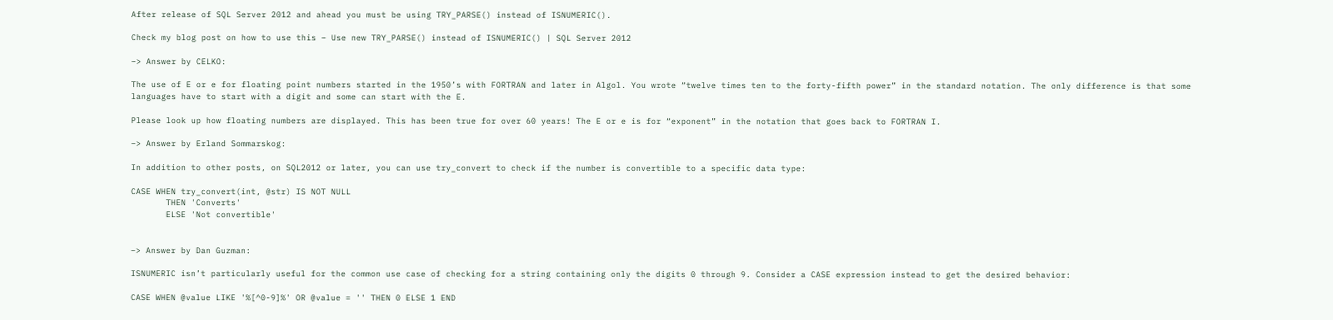After release of SQL Server 2012 and ahead you must be using TRY_PARSE() instead of ISNUMERIC().

Check my blog post on how to use this – Use new TRY_PARSE() instead of ISNUMERIC() | SQL Server 2012

–> Answer by CELKO:

The use of E or e for floating point numbers started in the 1950’s with FORTRAN and later in Algol. You wrote “twelve times ten to the forty-fifth power” in the standard notation. The only difference is that some languages have to start with a digit and some can start with the E.

Please look up how floating numbers are displayed. This has been true for over 60 years! The E or e is for “exponent” in the notation that goes back to FORTRAN I.

–> Answer by Erland Sommarskog:

In addition to other posts, on SQL2012 or later, you can use try_convert to check if the number is convertible to a specific data type:

CASE WHEN try_convert(int, @str) IS NOT NULL
       THEN 'Converts'
       ELSE 'Not convertible'


–> Answer by Dan Guzman:

ISNUMERIC isn’t particularly useful for the common use case of checking for a string containing only the digits 0 through 9. Consider a CASE expression instead to get the desired behavior:

CASE WHEN @value LIKE '%[^0-9]%' OR @value = '' THEN 0 ELSE 1 END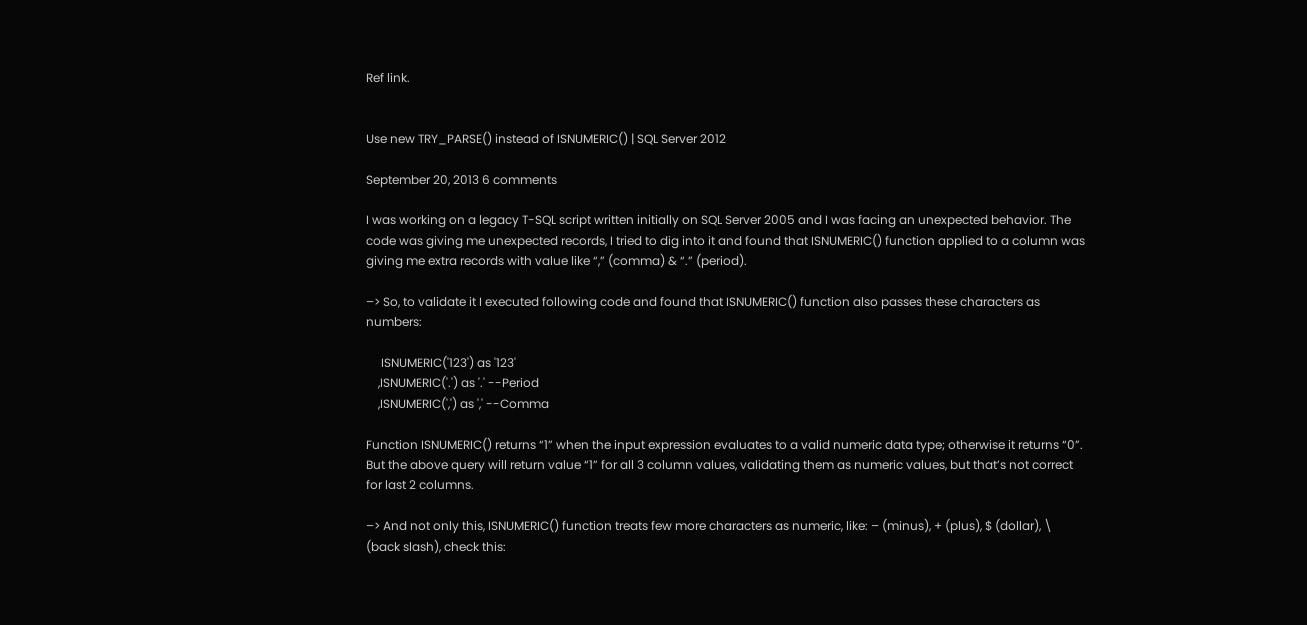Ref link.


Use new TRY_PARSE() instead of ISNUMERIC() | SQL Server 2012

September 20, 2013 6 comments

I was working on a legacy T-SQL script written initially on SQL Server 2005 and I was facing an unexpected behavior. The code was giving me unexpected records, I tried to dig into it and found that ISNUMERIC() function applied to a column was giving me extra records with value like “,” (comma) & “.” (period).

–> So, to validate it I executed following code and found that ISNUMERIC() function also passes these characters as numbers:

     ISNUMERIC('123') as '123'
    ,ISNUMERIC('.') as '.' --Period
    ,ISNUMERIC(',') as ',' --Comma

Function ISNUMERIC() returns “1” when the input expression evaluates to a valid numeric data type; otherwise it returns “0”. But the above query will return value “1” for all 3 column values, validating them as numeric values, but that’s not correct for last 2 columns.

–> And not only this, ISNUMERIC() function treats few more characters as numeric, like: – (minus), + (plus), $ (dollar), \ (back slash), check this: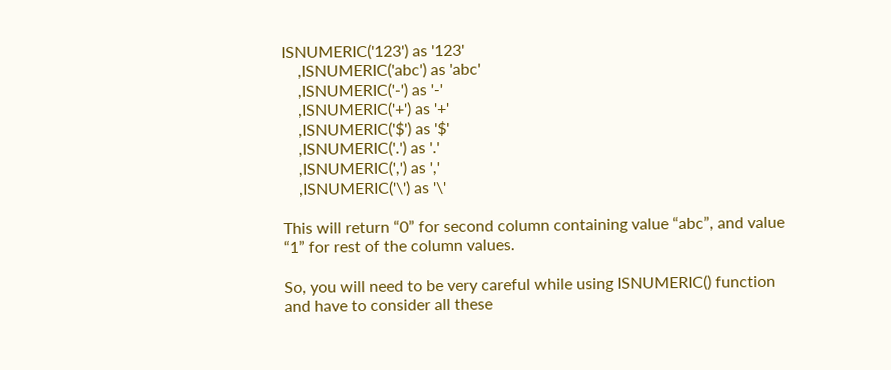ISNUMERIC('123') as '123'
    ,ISNUMERIC('abc') as 'abc'
    ,ISNUMERIC('-') as '-'
    ,ISNUMERIC('+') as '+'
    ,ISNUMERIC('$') as '$'
    ,ISNUMERIC('.') as '.'
    ,ISNUMERIC(',') as ','
    ,ISNUMERIC('\') as '\'

This will return “0” for second column containing value “abc”, and value “1” for rest of the column values.

So, you will need to be very careful while using ISNUMERIC() function and have to consider all these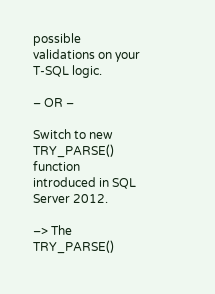possible validations on your T-SQL logic.

– OR –

Switch to new TRY_PARSE() function introduced in SQL Server 2012.

–> The TRY_PARSE()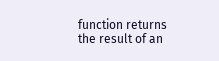function returns the result of an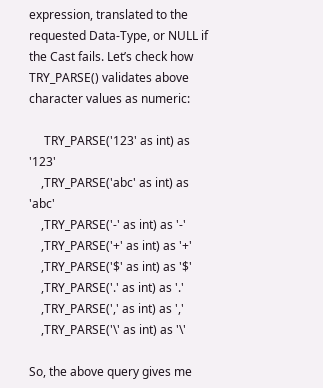expression, translated to the requested Data-Type, or NULL if the Cast fails. Let’s check how TRY_PARSE() validates above character values as numeric:

     TRY_PARSE('123' as int) as '123'
    ,TRY_PARSE('abc' as int) as 'abc'
    ,TRY_PARSE('-' as int) as '-'
    ,TRY_PARSE('+' as int) as '+'
    ,TRY_PARSE('$' as int) as '$'
    ,TRY_PARSE('.' as int) as '.'
    ,TRY_PARSE(',' as int) as ','
    ,TRY_PARSE('\' as int) as '\'

So, the above query gives me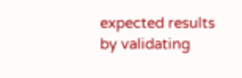expected results by validating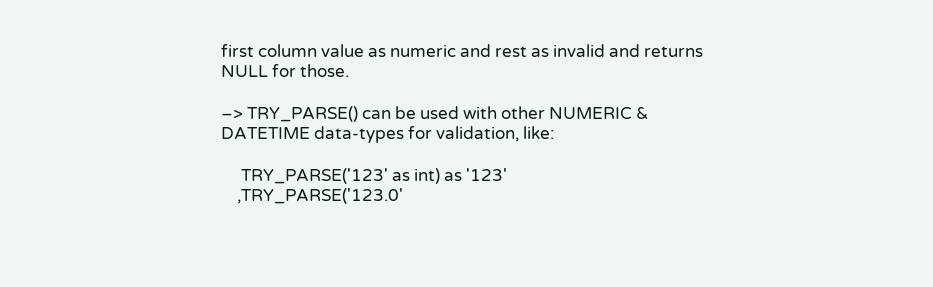first column value as numeric and rest as invalid and returns NULL for those.

–> TRY_PARSE() can be used with other NUMERIC & DATETIME data-types for validation, like:

     TRY_PARSE('123' as int) as '123'
    ,TRY_PARSE('123.0'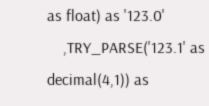as float) as '123.0'
    ,TRY_PARSE('123.1' as decimal(4,1)) as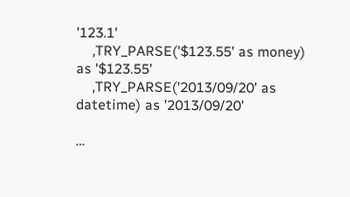'123.1'
    ,TRY_PARSE('$123.55' as money) as '$123.55'
    ,TRY_PARSE('2013/09/20' as datetime) as '2013/09/20'

…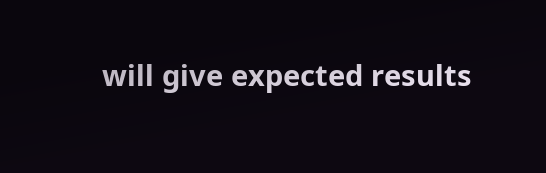will give expected results